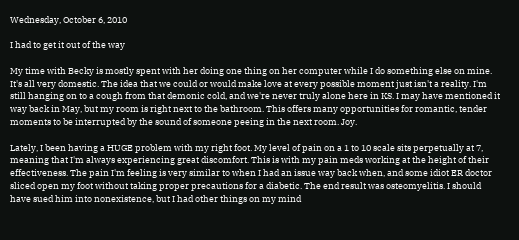Wednesday, October 6, 2010

I had to get it out of the way

My time with Becky is mostly spent with her doing one thing on her computer while I do something else on mine. It's all very domestic. The idea that we could or would make love at every possible moment just isn't a reality. I'm still hanging on to a cough from that demonic cold, and we're never truly alone here in KS. I may have mentioned it way back in May, but my room is right next to the bathroom. This offers many opportunities for romantic, tender moments to be interrupted by the sound of someone peeing in the next room. Joy.

Lately, I been having a HUGE problem with my right foot. My level of pain on a 1 to 10 scale sits perpetually at 7, meaning that I'm always experiencing great discomfort. This is with my pain meds working at the height of their effectiveness. The pain I'm feeling is very similar to when I had an issue way back when, and some idiot ER doctor sliced open my foot without taking proper precautions for a diabetic. The end result was osteomyelitis. I should have sued him into nonexistence, but I had other things on my mind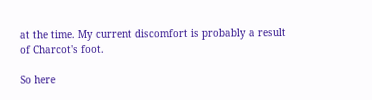at the time. My current discomfort is probably a result of Charcot's foot.

So here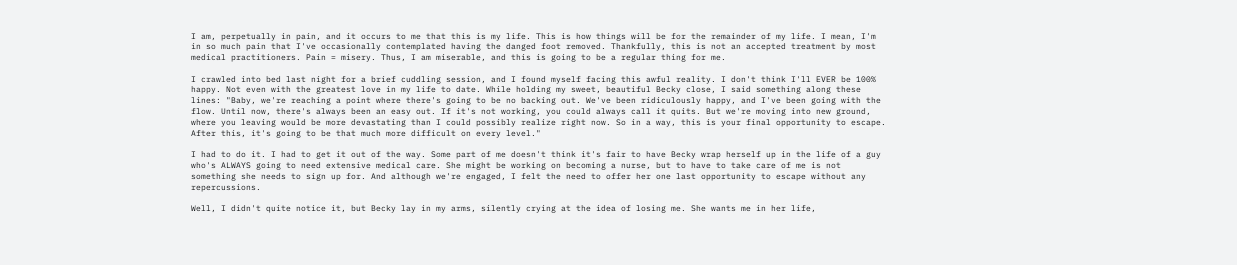I am, perpetually in pain, and it occurs to me that this is my life. This is how things will be for the remainder of my life. I mean, I'm in so much pain that I've occasionally contemplated having the danged foot removed. Thankfully, this is not an accepted treatment by most medical practitioners. Pain = misery. Thus, I am miserable, and this is going to be a regular thing for me.

I crawled into bed last night for a brief cuddling session, and I found myself facing this awful reality. I don't think I'll EVER be 100% happy. Not even with the greatest love in my life to date. While holding my sweet, beautiful Becky close, I said something along these lines: "Baby, we're reaching a point where there's going to be no backing out. We've been ridiculously happy, and I've been going with the flow. Until now, there's always been an easy out. If it's not working, you could always call it quits. But we're moving into new ground, where you leaving would be more devastating than I could possibly realize right now. So in a way, this is your final opportunity to escape. After this, it's going to be that much more difficult on every level."

I had to do it. I had to get it out of the way. Some part of me doesn't think it's fair to have Becky wrap herself up in the life of a guy who's ALWAYS going to need extensive medical care. She might be working on becoming a nurse, but to have to take care of me is not something she needs to sign up for. And although we're engaged, I felt the need to offer her one last opportunity to escape without any repercussions.

Well, I didn't quite notice it, but Becky lay in my arms, silently crying at the idea of losing me. She wants me in her life,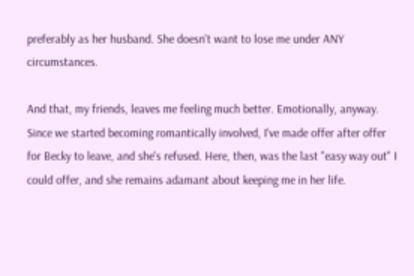preferably as her husband. She doesn't want to lose me under ANY circumstances.

And that, my friends, leaves me feeling much better. Emotionally, anyway. Since we started becoming romantically involved, I've made offer after offer for Becky to leave, and she's refused. Here, then, was the last "easy way out" I could offer, and she remains adamant about keeping me in her life.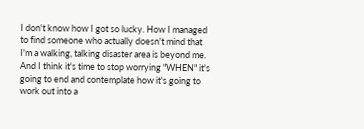I don't know how I got so lucky. How I managed to find someone who actually doesn't mind that I'm a walking, talking disaster area is beyond me. And I think it's time to stop worrying "WHEN" it's going to end and contemplate how it's going to work out into a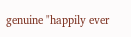genuine "happily ever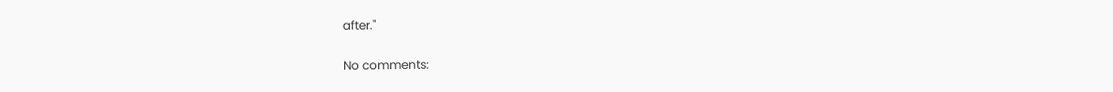after."

No comments: